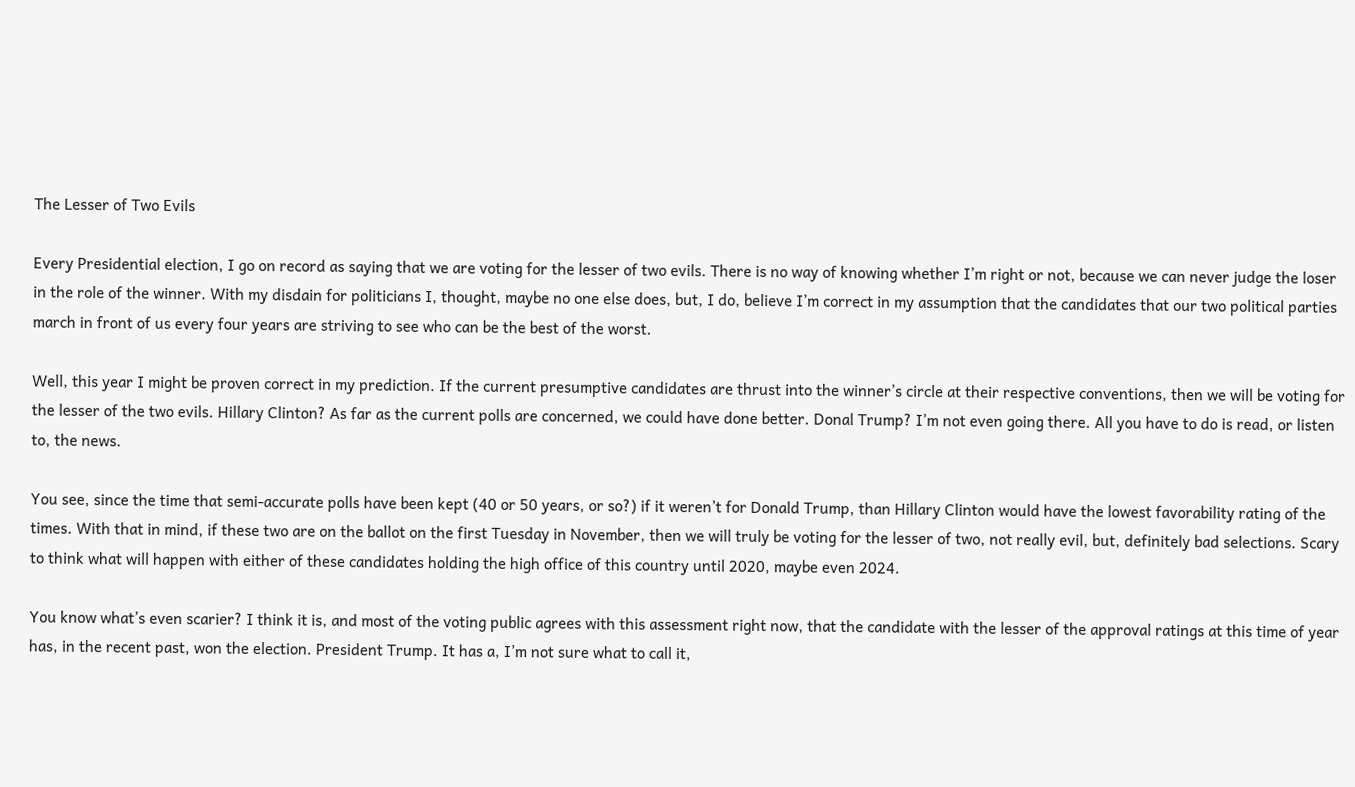The Lesser of Two Evils

Every Presidential election, I go on record as saying that we are voting for the lesser of two evils. There is no way of knowing whether I’m right or not, because we can never judge the loser in the role of the winner. With my disdain for politicians I, thought, maybe no one else does, but, I do, believe I’m correct in my assumption that the candidates that our two political parties march in front of us every four years are striving to see who can be the best of the worst.

Well, this year I might be proven correct in my prediction. If the current presumptive candidates are thrust into the winner’s circle at their respective conventions, then we will be voting for the lesser of the two evils. Hillary Clinton? As far as the current polls are concerned, we could have done better. Donal Trump? I’m not even going there. All you have to do is read, or listen to, the news.

You see, since the time that semi-accurate polls have been kept (40 or 50 years, or so?) if it weren’t for Donald Trump, than Hillary Clinton would have the lowest favorability rating of the times. With that in mind, if these two are on the ballot on the first Tuesday in November, then we will truly be voting for the lesser of two, not really evil, but, definitely bad selections. Scary to think what will happen with either of these candidates holding the high office of this country until 2020, maybe even 2024.

You know what’s even scarier? I think it is, and most of the voting public agrees with this assessment right now, that the candidate with the lesser of the approval ratings at this time of year has, in the recent past, won the election. President Trump. It has a, I’m not sure what to call it,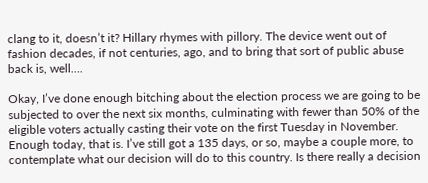clang to it, doesn’t it? Hillary rhymes with pillory. The device went out of fashion decades, if not centuries, ago, and to bring that sort of public abuse back is, well….

Okay, I’ve done enough bitching about the election process we are going to be subjected to over the next six months, culminating with fewer than 50% of the eligible voters actually casting their vote on the first Tuesday in November. Enough today, that is. I’ve still got a 135 days, or so, maybe a couple more, to contemplate what our decision will do to this country. Is there really a decision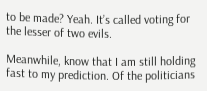to be made? Yeah. It’s called voting for the lesser of two evils.

Meanwhile, know that I am still holding fast to my prediction. Of the politicians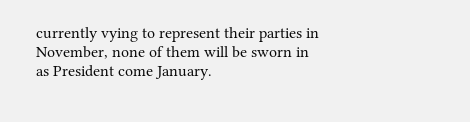currently vying to represent their parties in November, none of them will be sworn in as President come January.